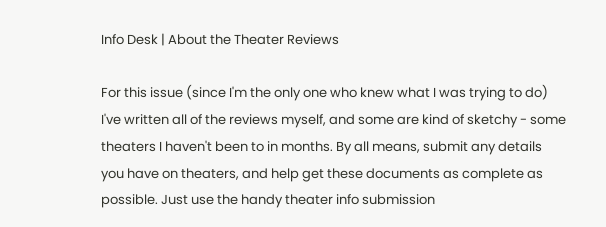Info Desk | About the Theater Reviews

For this issue (since I'm the only one who knew what I was trying to do) I've written all of the reviews myself, and some are kind of sketchy - some theaters I haven't been to in months. By all means, submit any details you have on theaters, and help get these documents as complete as possible. Just use the handy theater info submission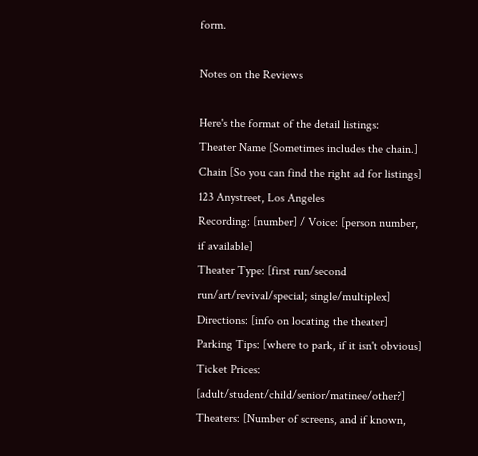form.

Notes on the Reviews

Here's the format of the detail listings:
Theater Name [Sometimes includes the chain.]
Chain [So you can find the right ad for listings]
123 Anystreet, Los Angeles
Recording: [number] / Voice: [person number, if available]
Theater Type: [first run/second run/art/revival/special; single/multiplex]
Directions: [info on locating the theater]
Parking Tips: [where to park, if it isn't obvious]
Ticket Prices: [adult/student/child/senior/matinee/other?]
Theaters: [Number of screens, and if known,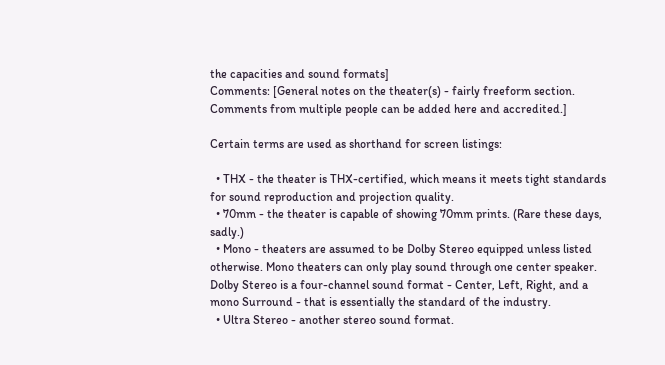the capacities and sound formats]
Comments: [General notes on the theater(s) - fairly freeform section. Comments from multiple people can be added here and accredited.]

Certain terms are used as shorthand for screen listings:

  • THX - the theater is THX-certified, which means it meets tight standards for sound reproduction and projection quality.
  • 70mm - the theater is capable of showing 70mm prints. (Rare these days, sadly.)
  • Mono - theaters are assumed to be Dolby Stereo equipped unless listed otherwise. Mono theaters can only play sound through one center speaker. Dolby Stereo is a four-channel sound format - Center, Left, Right, and a mono Surround - that is essentially the standard of the industry.
  • Ultra Stereo - another stereo sound format.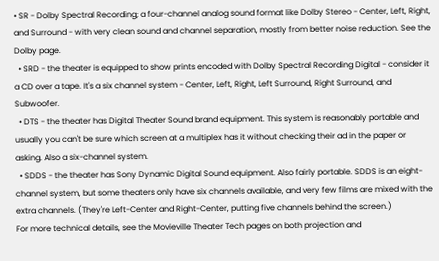• SR - Dolby Spectral Recording; a four-channel analog sound format like Dolby Stereo - Center, Left, Right, and Surround - with very clean sound and channel separation, mostly from better noise reduction. See the Dolby page.
  • SRD - the theater is equipped to show prints encoded with Dolby Spectral Recording Digital - consider it a CD over a tape. It's a six channel system - Center, Left, Right, Left Surround, Right Surround, and Subwoofer.
  • DTS - the theater has Digital Theater Sound brand equipment. This system is reasonably portable and usually you can't be sure which screen at a multiplex has it without checking their ad in the paper or asking. Also a six-channel system.
  • SDDS - the theater has Sony Dynamic Digital Sound equipment. Also fairly portable. SDDS is an eight-channel system, but some theaters only have six channels available, and very few films are mixed with the extra channels. (They're Left-Center and Right-Center, putting five channels behind the screen.)
For more technical details, see the Movieville Theater Tech pages on both projection and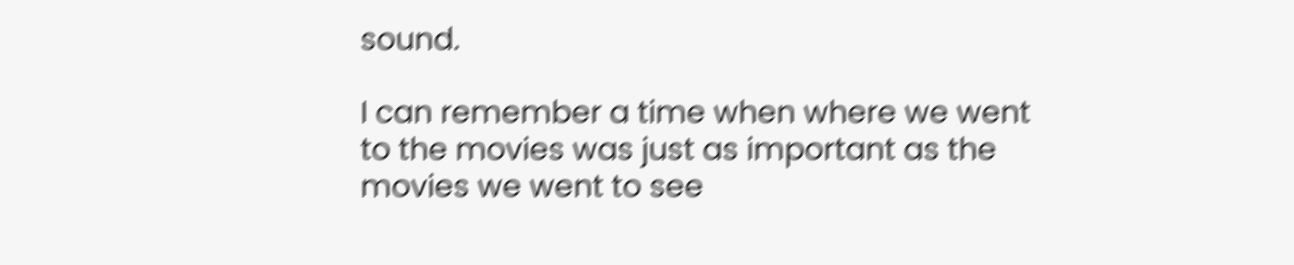sound.

I can remember a time when where we went to the movies was just as important as the movies we went to see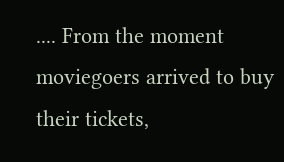.... From the moment moviegoers arrived to buy their tickets,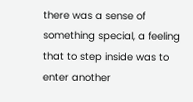there was a sense of something special, a feeling that to step inside was to enter another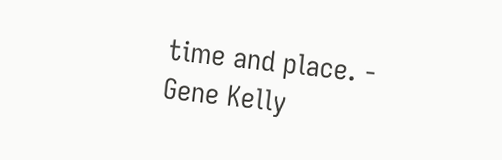time and place. - Gene Kelly